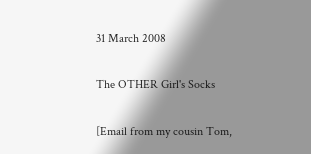31 March 2008

The OTHER Girl's Socks

[Email from my cousin Tom,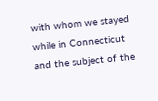with whom we stayed while in Connecticut and the subject of the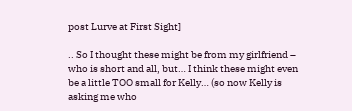post Lurve at First Sight]

.. So I thought these might be from my girlfriend – who is short and all, but… I think these might even be a little TOO small for Kelly… (so now Kelly is asking me who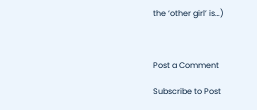the ‘other girl’ is…)



Post a Comment

Subscribe to Post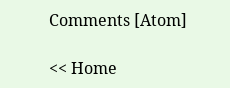Comments [Atom]

<< Home